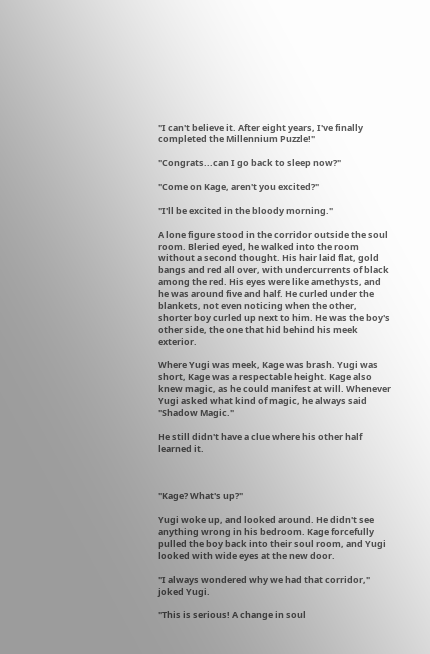"I can't believe it. After eight years, I've finally completed the Millennium Puzzle!"

"Congrats...can I go back to sleep now?"

"Come on Kage, aren't you excited?"

"I'll be excited in the bloody morning."

A lone figure stood in the corridor outside the soul room. Bleried eyed, he walked into the room without a second thought. His hair laid flat, gold bangs and red all over, with undercurrents of black among the red. His eyes were like amethysts, and he was around five and half. He curled under the blankets, not even noticing when the other, shorter boy curled up next to him. He was the boy's other side, the one that hid behind his meek exterior.

Where Yugi was meek, Kage was brash. Yugi was short, Kage was a respectable height. Kage also knew magic, as he could manifest at will. Whenever Yugi asked what kind of magic, he always said "Shadow Magic."

He still didn't have a clue where his other half learned it.



"Kage? What's up?"

Yugi woke up, and looked around. He didn't see anything wrong in his bedroom. Kage forcefully pulled the boy back into their soul room, and Yugi looked with wide eyes at the new door.

"I always wondered why we had that corridor," joked Yugi.

"This is serious! A change in soul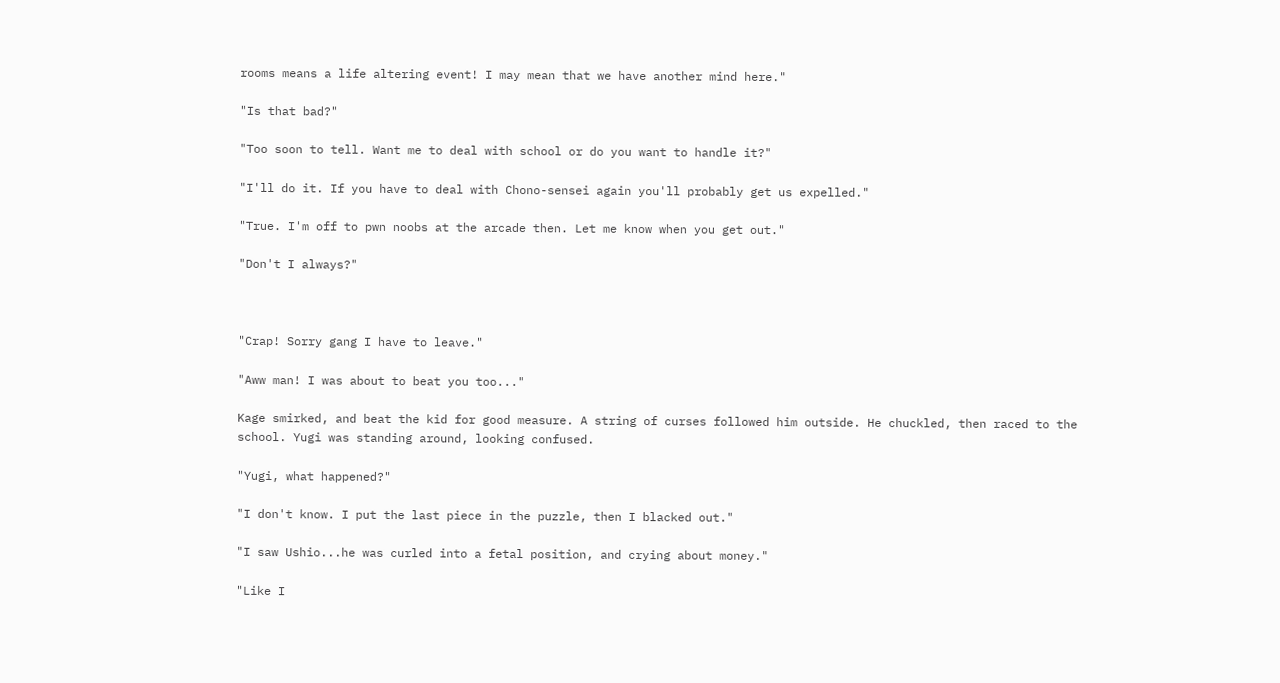rooms means a life altering event! I may mean that we have another mind here."

"Is that bad?"

"Too soon to tell. Want me to deal with school or do you want to handle it?"

"I'll do it. If you have to deal with Chono-sensei again you'll probably get us expelled."

"True. I'm off to pwn noobs at the arcade then. Let me know when you get out."

"Don't I always?"



"Crap! Sorry gang I have to leave."

"Aww man! I was about to beat you too..."

Kage smirked, and beat the kid for good measure. A string of curses followed him outside. He chuckled, then raced to the school. Yugi was standing around, looking confused.

"Yugi, what happened?"

"I don't know. I put the last piece in the puzzle, then I blacked out."

"I saw Ushio...he was curled into a fetal position, and crying about money."

"Like I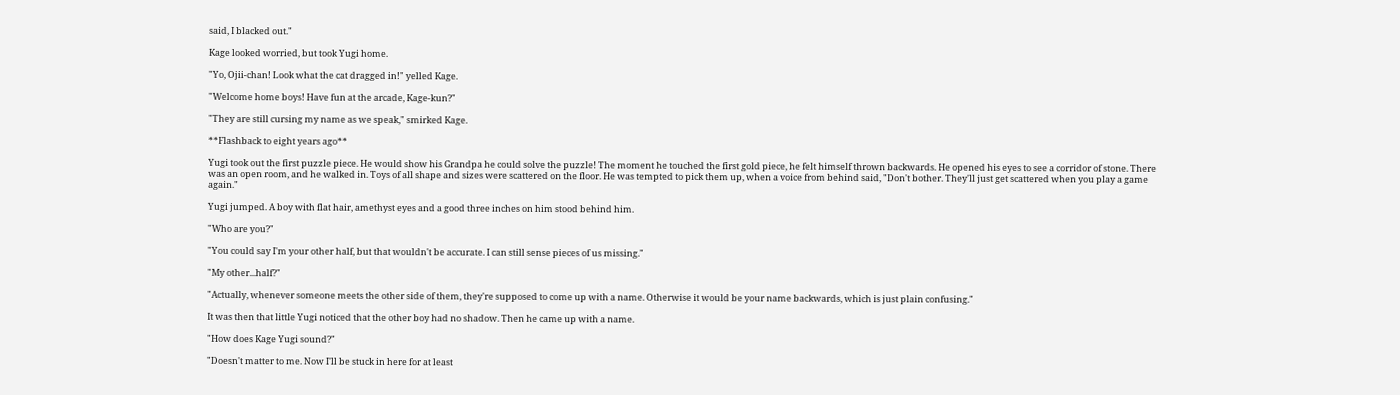said, I blacked out."

Kage looked worried, but took Yugi home.

"Yo, Ojii-chan! Look what the cat dragged in!" yelled Kage.

"Welcome home boys! Have fun at the arcade, Kage-kun?"

"They are still cursing my name as we speak," smirked Kage.

**Flashback to eight years ago**

Yugi took out the first puzzle piece. He would show his Grandpa he could solve the puzzle! The moment he touched the first gold piece, he felt himself thrown backwards. He opened his eyes to see a corridor of stone. There was an open room, and he walked in. Toys of all shape and sizes were scattered on the floor. He was tempted to pick them up, when a voice from behind said, "Don't bother. They'll just get scattered when you play a game again."

Yugi jumped. A boy with flat hair, amethyst eyes and a good three inches on him stood behind him.

"Who are you?"

"You could say I'm your other half, but that wouldn't be accurate. I can still sense pieces of us missing."

"My other...half?"

"Actually, whenever someone meets the other side of them, they're supposed to come up with a name. Otherwise it would be your name backwards, which is just plain confusing."

It was then that little Yugi noticed that the other boy had no shadow. Then he came up with a name.

"How does Kage Yugi sound?"

"Doesn't matter to me. Now I'll be stuck in here for at least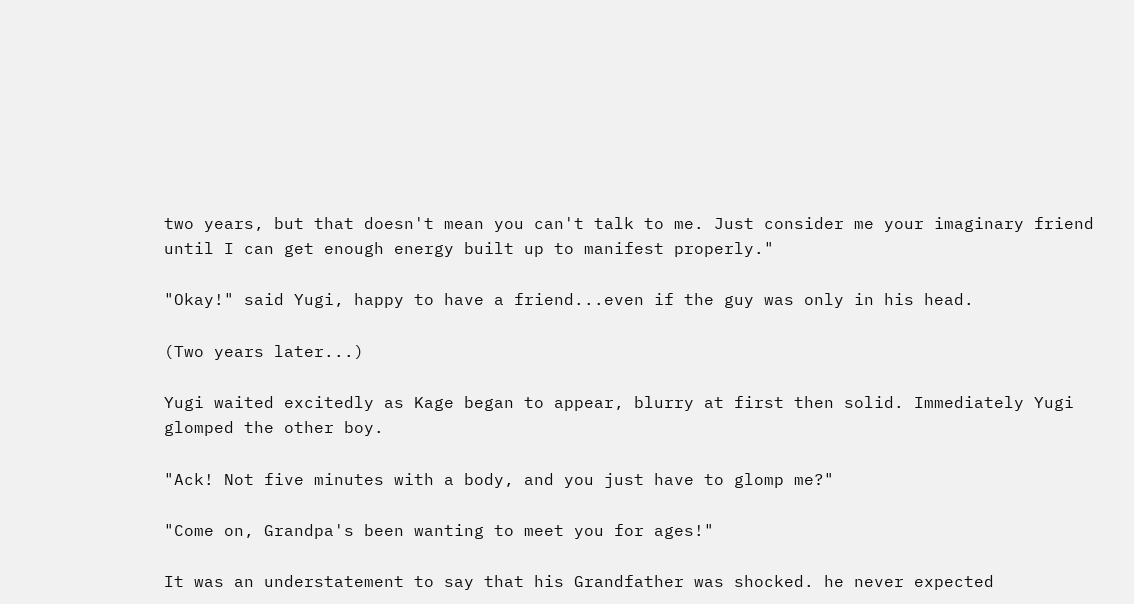two years, but that doesn't mean you can't talk to me. Just consider me your imaginary friend until I can get enough energy built up to manifest properly."

"Okay!" said Yugi, happy to have a friend...even if the guy was only in his head.

(Two years later...)

Yugi waited excitedly as Kage began to appear, blurry at first then solid. Immediately Yugi glomped the other boy.

"Ack! Not five minutes with a body, and you just have to glomp me?"

"Come on, Grandpa's been wanting to meet you for ages!"

It was an understatement to say that his Grandfather was shocked. he never expected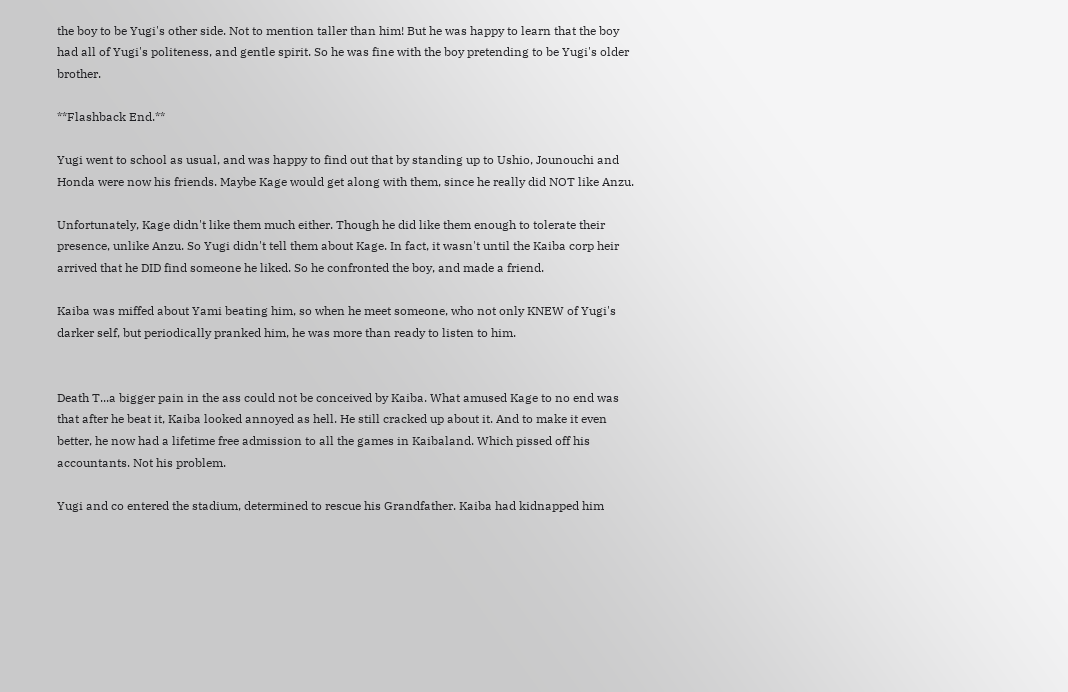the boy to be Yugi's other side. Not to mention taller than him! But he was happy to learn that the boy had all of Yugi's politeness, and gentle spirit. So he was fine with the boy pretending to be Yugi's older brother.

**Flashback End.**

Yugi went to school as usual, and was happy to find out that by standing up to Ushio, Jounouchi and Honda were now his friends. Maybe Kage would get along with them, since he really did NOT like Anzu.

Unfortunately, Kage didn't like them much either. Though he did like them enough to tolerate their presence, unlike Anzu. So Yugi didn't tell them about Kage. In fact, it wasn't until the Kaiba corp heir arrived that he DID find someone he liked. So he confronted the boy, and made a friend.

Kaiba was miffed about Yami beating him, so when he meet someone, who not only KNEW of Yugi's darker self, but periodically pranked him, he was more than ready to listen to him.


Death T...a bigger pain in the ass could not be conceived by Kaiba. What amused Kage to no end was that after he beat it, Kaiba looked annoyed as hell. He still cracked up about it. And to make it even better, he now had a lifetime free admission to all the games in Kaibaland. Which pissed off his accountants. Not his problem.

Yugi and co entered the stadium, determined to rescue his Grandfather. Kaiba had kidnapped him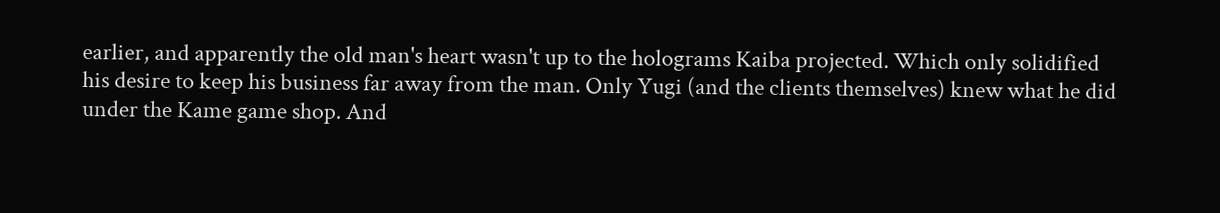earlier, and apparently the old man's heart wasn't up to the holograms Kaiba projected. Which only solidified his desire to keep his business far away from the man. Only Yugi (and the clients themselves) knew what he did under the Kame game shop. And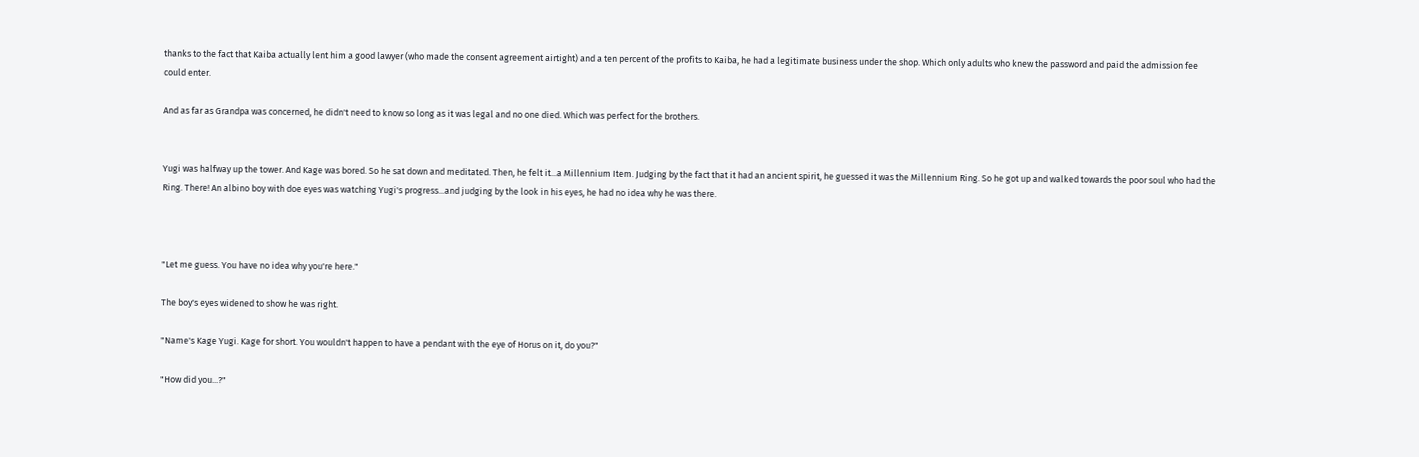thanks to the fact that Kaiba actually lent him a good lawyer (who made the consent agreement airtight) and a ten percent of the profits to Kaiba, he had a legitimate business under the shop. Which only adults who knew the password and paid the admission fee could enter.

And as far as Grandpa was concerned, he didn't need to know so long as it was legal and no one died. Which was perfect for the brothers.


Yugi was halfway up the tower. And Kage was bored. So he sat down and meditated. Then, he felt it...a Millennium Item. Judging by the fact that it had an ancient spirit, he guessed it was the Millennium Ring. So he got up and walked towards the poor soul who had the Ring. There! An albino boy with doe eyes was watching Yugi's progress...and judging by the look in his eyes, he had no idea why he was there.



"Let me guess. You have no idea why you're here."

The boy's eyes widened to show he was right.

"Name's Kage Yugi. Kage for short. You wouldn't happen to have a pendant with the eye of Horus on it, do you?"

"How did you...?"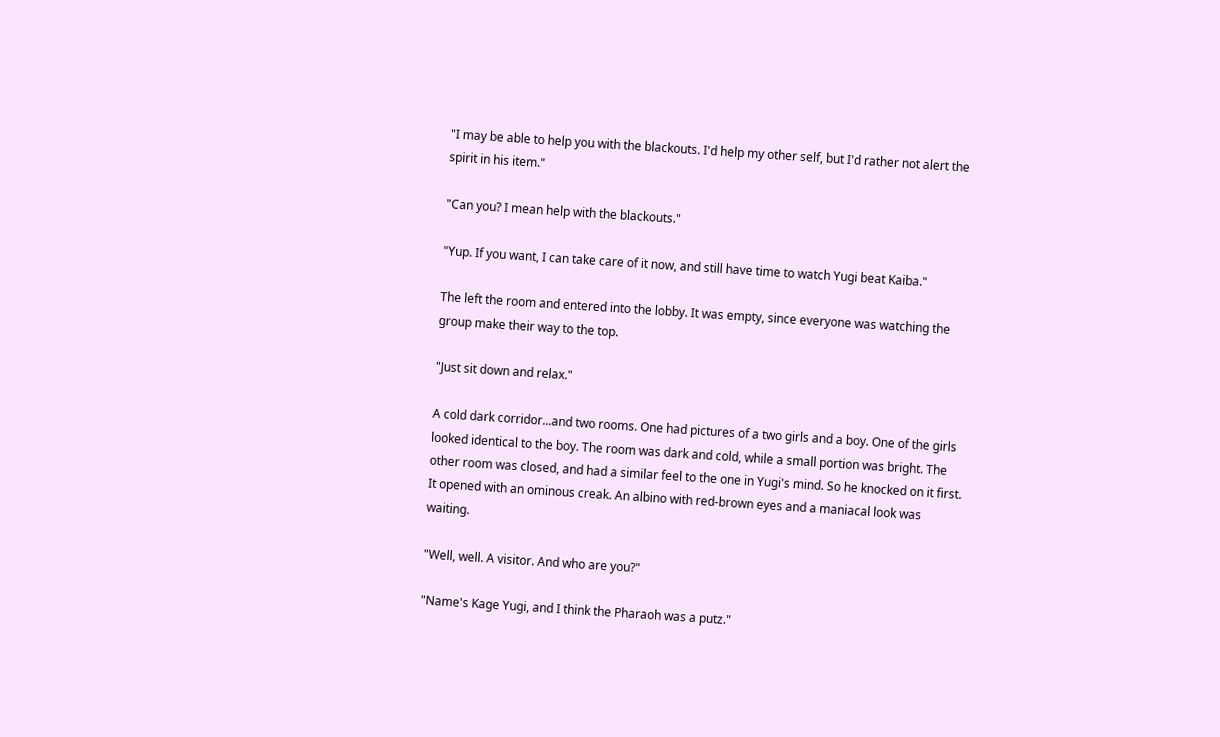"I may be able to help you with the blackouts. I'd help my other self, but I'd rather not alert the spirit in his item."

"Can you? I mean help with the blackouts."

"Yup. If you want, I can take care of it now, and still have time to watch Yugi beat Kaiba."

The left the room and entered into the lobby. It was empty, since everyone was watching the group make their way to the top.

"Just sit down and relax."

A cold dark corridor...and two rooms. One had pictures of a two girls and a boy. One of the girls looked identical to the boy. The room was dark and cold, while a small portion was bright. The other room was closed, and had a similar feel to the one in Yugi's mind. So he knocked on it first. It opened with an ominous creak. An albino with red-brown eyes and a maniacal look was waiting.

"Well, well. A visitor. And who are you?"

"Name's Kage Yugi, and I think the Pharaoh was a putz."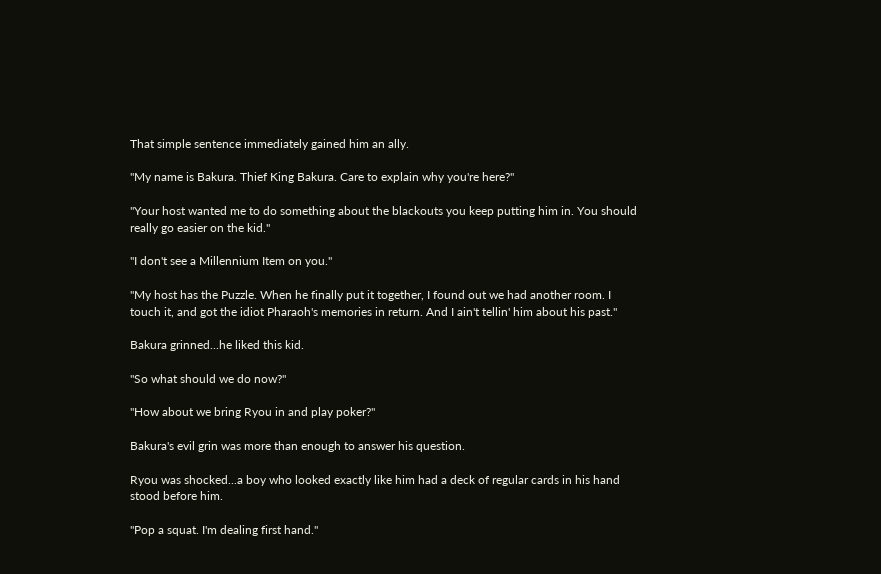That simple sentence immediately gained him an ally.

"My name is Bakura. Thief King Bakura. Care to explain why you're here?"

"Your host wanted me to do something about the blackouts you keep putting him in. You should really go easier on the kid."

"I don't see a Millennium Item on you."

"My host has the Puzzle. When he finally put it together, I found out we had another room. I touch it, and got the idiot Pharaoh's memories in return. And I ain't tellin' him about his past."

Bakura grinned...he liked this kid.

"So what should we do now?"

"How about we bring Ryou in and play poker?"

Bakura's evil grin was more than enough to answer his question.

Ryou was shocked...a boy who looked exactly like him had a deck of regular cards in his hand stood before him.

"Pop a squat. I'm dealing first hand."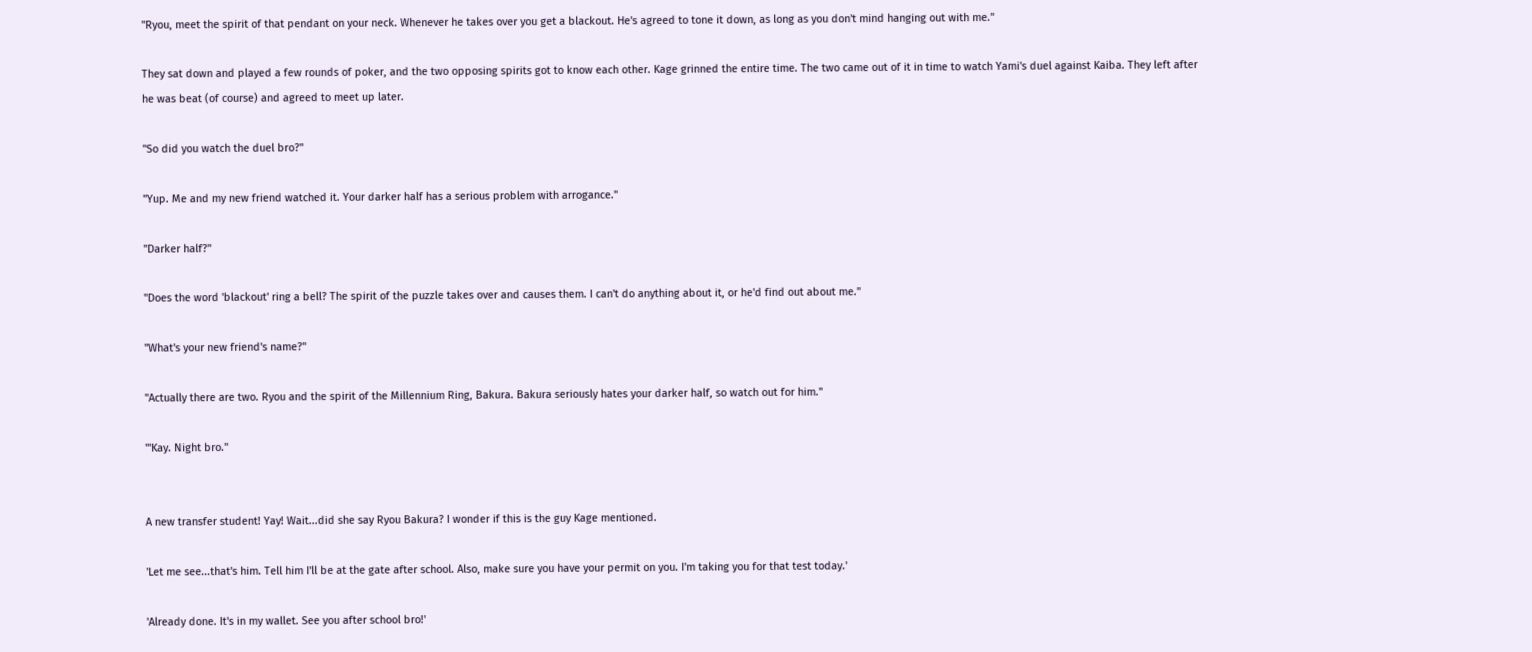"Ryou, meet the spirit of that pendant on your neck. Whenever he takes over you get a blackout. He's agreed to tone it down, as long as you don't mind hanging out with me."

They sat down and played a few rounds of poker, and the two opposing spirits got to know each other. Kage grinned the entire time. The two came out of it in time to watch Yami's duel against Kaiba. They left after he was beat (of course) and agreed to meet up later.

"So did you watch the duel bro?"

"Yup. Me and my new friend watched it. Your darker half has a serious problem with arrogance."

"Darker half?"

"Does the word 'blackout' ring a bell? The spirit of the puzzle takes over and causes them. I can't do anything about it, or he'd find out about me."

"What's your new friend's name?"

"Actually there are two. Ryou and the spirit of the Millennium Ring, Bakura. Bakura seriously hates your darker half, so watch out for him."

"'Kay. Night bro."


A new transfer student! Yay! Wait...did she say Ryou Bakura? I wonder if this is the guy Kage mentioned.

'Let me see...that's him. Tell him I'll be at the gate after school. Also, make sure you have your permit on you. I'm taking you for that test today.'

'Already done. It's in my wallet. See you after school bro!'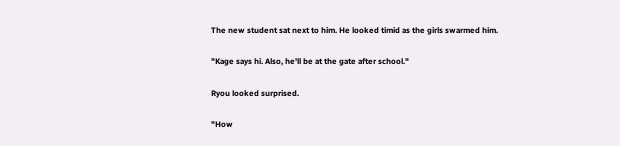The new student sat next to him. He looked timid as the girls swarmed him.

"Kage says hi. Also, he'll be at the gate after school."

Ryou looked surprised.

"How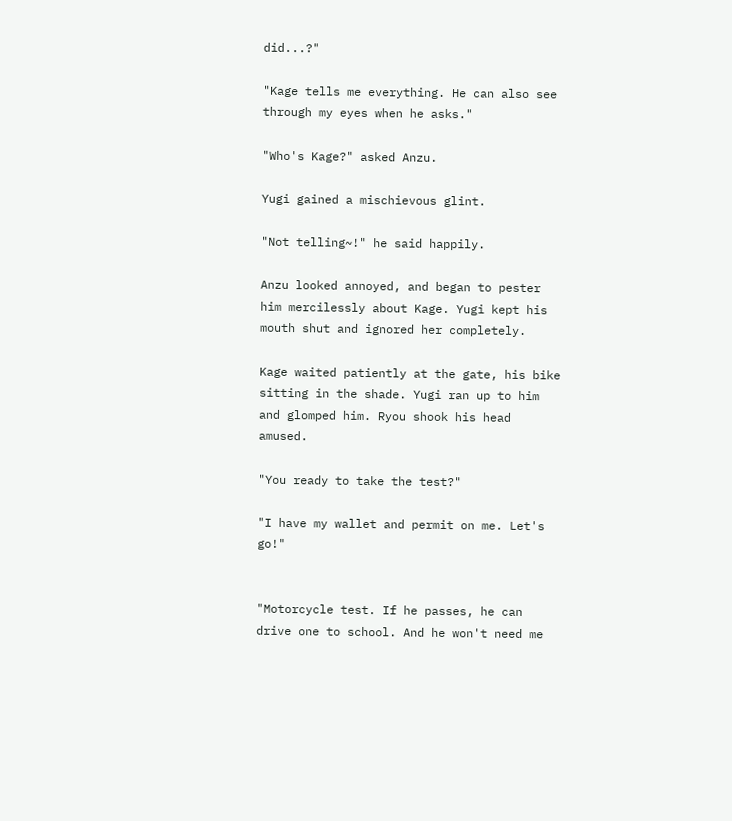did...?"

"Kage tells me everything. He can also see through my eyes when he asks."

"Who's Kage?" asked Anzu.

Yugi gained a mischievous glint.

"Not telling~!" he said happily.

Anzu looked annoyed, and began to pester him mercilessly about Kage. Yugi kept his mouth shut and ignored her completely.

Kage waited patiently at the gate, his bike sitting in the shade. Yugi ran up to him and glomped him. Ryou shook his head amused.

"You ready to take the test?"

"I have my wallet and permit on me. Let's go!"


"Motorcycle test. If he passes, he can drive one to school. And he won't need me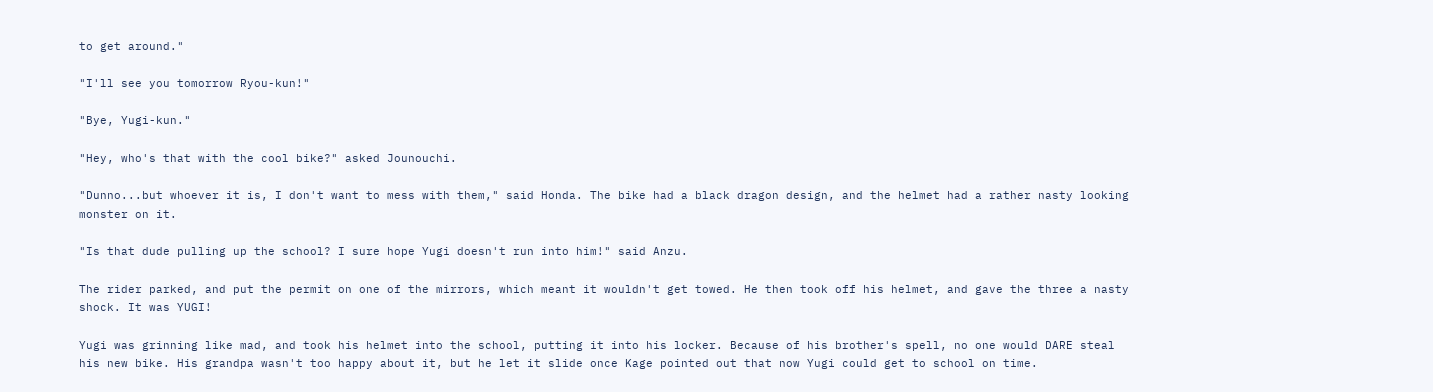to get around."

"I'll see you tomorrow Ryou-kun!"

"Bye, Yugi-kun."

"Hey, who's that with the cool bike?" asked Jounouchi.

"Dunno...but whoever it is, I don't want to mess with them," said Honda. The bike had a black dragon design, and the helmet had a rather nasty looking monster on it.

"Is that dude pulling up the school? I sure hope Yugi doesn't run into him!" said Anzu.

The rider parked, and put the permit on one of the mirrors, which meant it wouldn't get towed. He then took off his helmet, and gave the three a nasty shock. It was YUGI!

Yugi was grinning like mad, and took his helmet into the school, putting it into his locker. Because of his brother's spell, no one would DARE steal his new bike. His grandpa wasn't too happy about it, but he let it slide once Kage pointed out that now Yugi could get to school on time.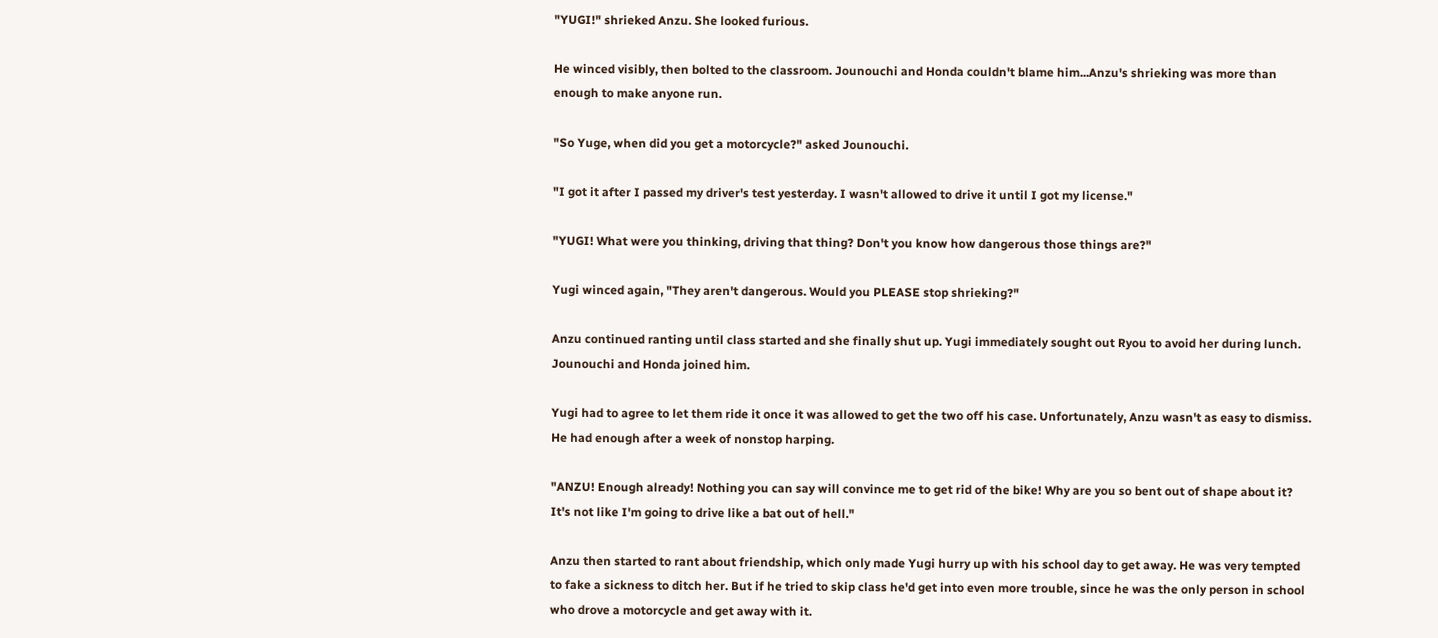"YUGI!" shrieked Anzu. She looked furious.

He winced visibly, then bolted to the classroom. Jounouchi and Honda couldn't blame him...Anzu's shrieking was more than enough to make anyone run.

"So Yuge, when did you get a motorcycle?" asked Jounouchi.

"I got it after I passed my driver's test yesterday. I wasn't allowed to drive it until I got my license."

"YUGI! What were you thinking, driving that thing? Don't you know how dangerous those things are?"

Yugi winced again, "They aren't dangerous. Would you PLEASE stop shrieking?"

Anzu continued ranting until class started and she finally shut up. Yugi immediately sought out Ryou to avoid her during lunch. Jounouchi and Honda joined him.

Yugi had to agree to let them ride it once it was allowed to get the two off his case. Unfortunately, Anzu wasn't as easy to dismiss. He had enough after a week of nonstop harping.

"ANZU! Enough already! Nothing you can say will convince me to get rid of the bike! Why are you so bent out of shape about it? It's not like I'm going to drive like a bat out of hell."

Anzu then started to rant about friendship, which only made Yugi hurry up with his school day to get away. He was very tempted to fake a sickness to ditch her. But if he tried to skip class he'd get into even more trouble, since he was the only person in school who drove a motorcycle and get away with it.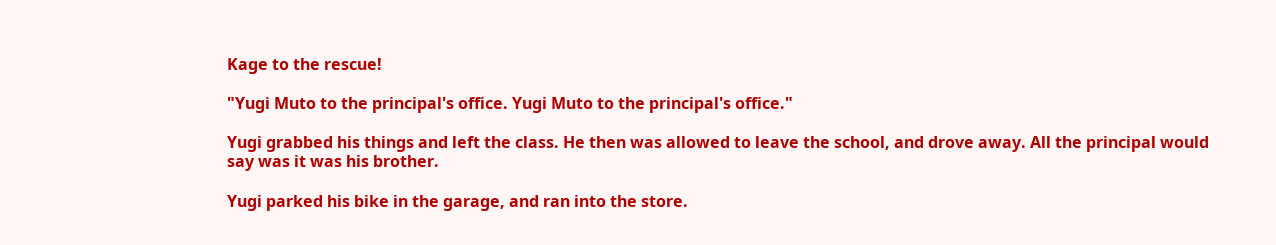Kage to the rescue!

"Yugi Muto to the principal's office. Yugi Muto to the principal's office."

Yugi grabbed his things and left the class. He then was allowed to leave the school, and drove away. All the principal would say was it was his brother.

Yugi parked his bike in the garage, and ran into the store.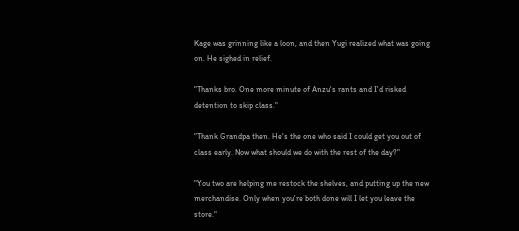Kage was grinning like a loon, and then Yugi realized what was going on. He sighed in relief.

"Thanks bro. One more minute of Anzu's rants and I'd risked detention to skip class."

"Thank Grandpa then. He's the one who said I could get you out of class early. Now what should we do with the rest of the day?"

"You two are helping me restock the shelves, and putting up the new merchandise. Only when you're both done will I let you leave the store."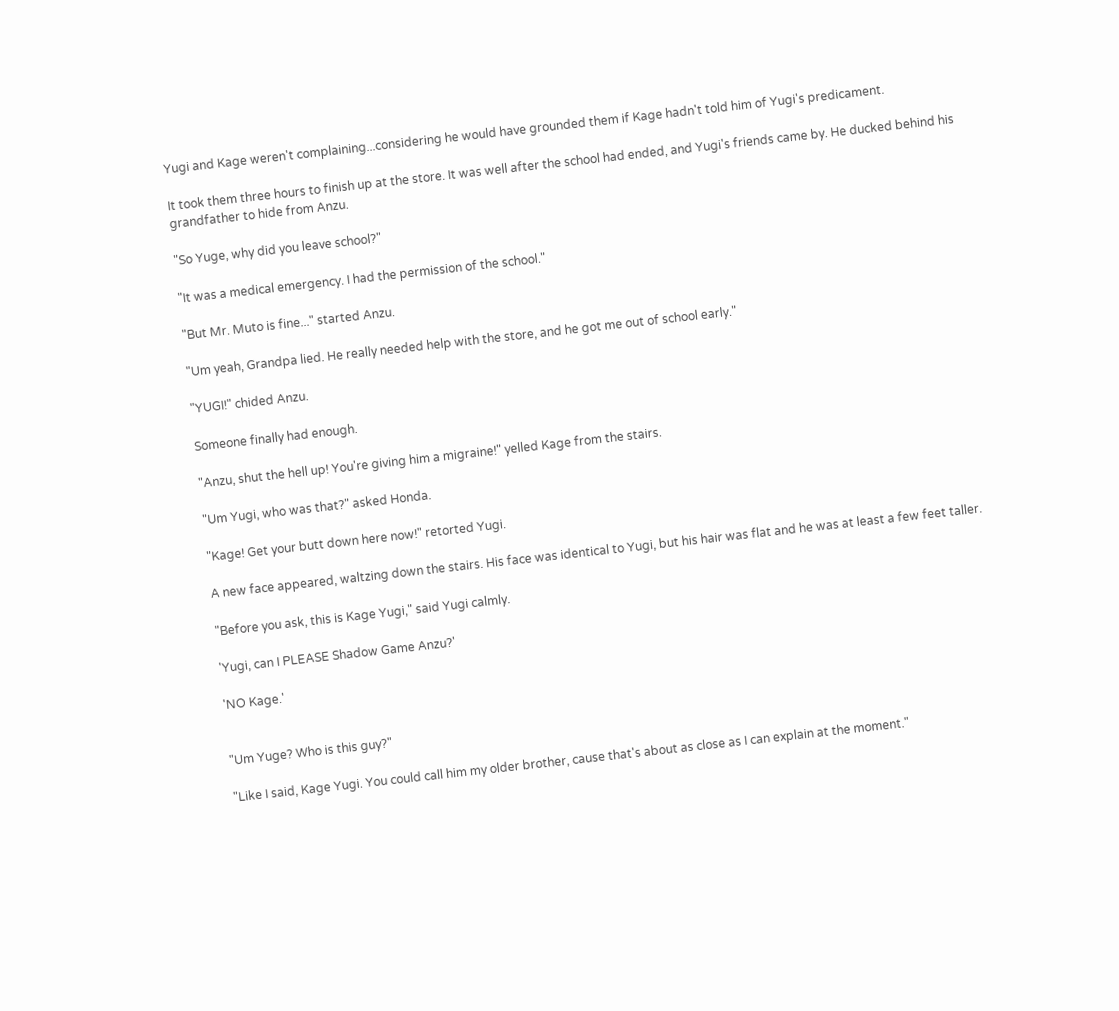Yugi and Kage weren't complaining...considering he would have grounded them if Kage hadn't told him of Yugi's predicament.

It took them three hours to finish up at the store. It was well after the school had ended, and Yugi's friends came by. He ducked behind his grandfather to hide from Anzu.

"So Yuge, why did you leave school?"

"It was a medical emergency. I had the permission of the school."

"But Mr. Muto is fine..." started Anzu.

"Um yeah, Grandpa lied. He really needed help with the store, and he got me out of school early."

"YUGI!" chided Anzu.

Someone finally had enough.

"Anzu, shut the hell up! You're giving him a migraine!" yelled Kage from the stairs.

"Um Yugi, who was that?" asked Honda.

"Kage! Get your butt down here now!" retorted Yugi.

A new face appeared, waltzing down the stairs. His face was identical to Yugi, but his hair was flat and he was at least a few feet taller.

"Before you ask, this is Kage Yugi," said Yugi calmly.

'Yugi, can I PLEASE Shadow Game Anzu?'

'NO Kage.'


"Um Yuge? Who is this guy?"

"Like I said, Kage Yugi. You could call him my older brother, cause that's about as close as I can explain at the moment."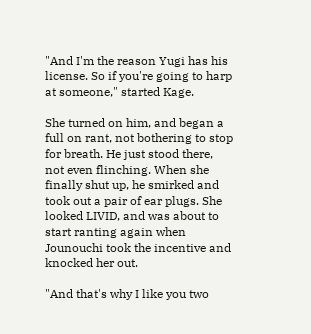"And I'm the reason Yugi has his license. So if you're going to harp at someone," started Kage.

She turned on him, and began a full on rant, not bothering to stop for breath. He just stood there, not even flinching. When she finally shut up, he smirked and took out a pair of ear plugs. She looked LIVID, and was about to start ranting again when Jounouchi took the incentive and knocked her out.

"And that's why I like you two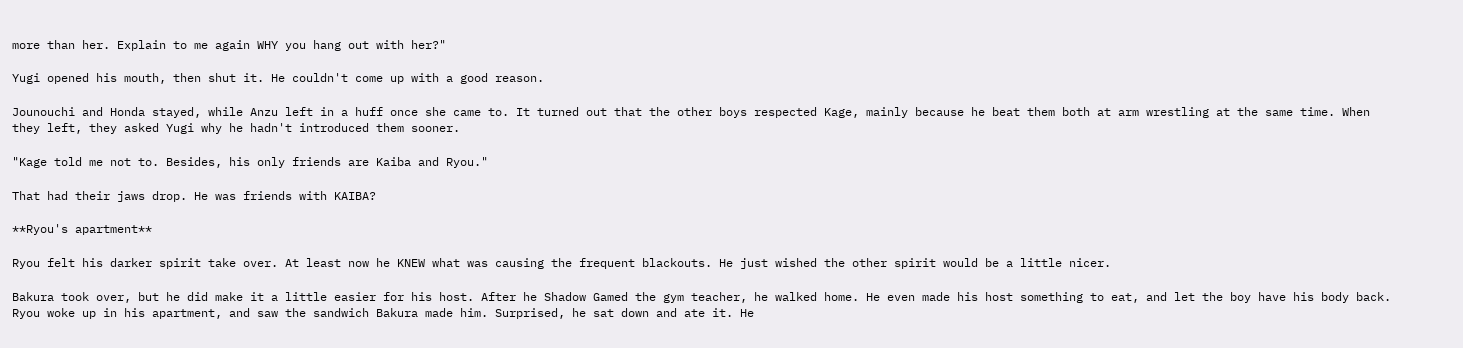more than her. Explain to me again WHY you hang out with her?"

Yugi opened his mouth, then shut it. He couldn't come up with a good reason.

Jounouchi and Honda stayed, while Anzu left in a huff once she came to. It turned out that the other boys respected Kage, mainly because he beat them both at arm wrestling at the same time. When they left, they asked Yugi why he hadn't introduced them sooner.

"Kage told me not to. Besides, his only friends are Kaiba and Ryou."

That had their jaws drop. He was friends with KAIBA?

**Ryou's apartment**

Ryou felt his darker spirit take over. At least now he KNEW what was causing the frequent blackouts. He just wished the other spirit would be a little nicer.

Bakura took over, but he did make it a little easier for his host. After he Shadow Gamed the gym teacher, he walked home. He even made his host something to eat, and let the boy have his body back. Ryou woke up in his apartment, and saw the sandwich Bakura made him. Surprised, he sat down and ate it. He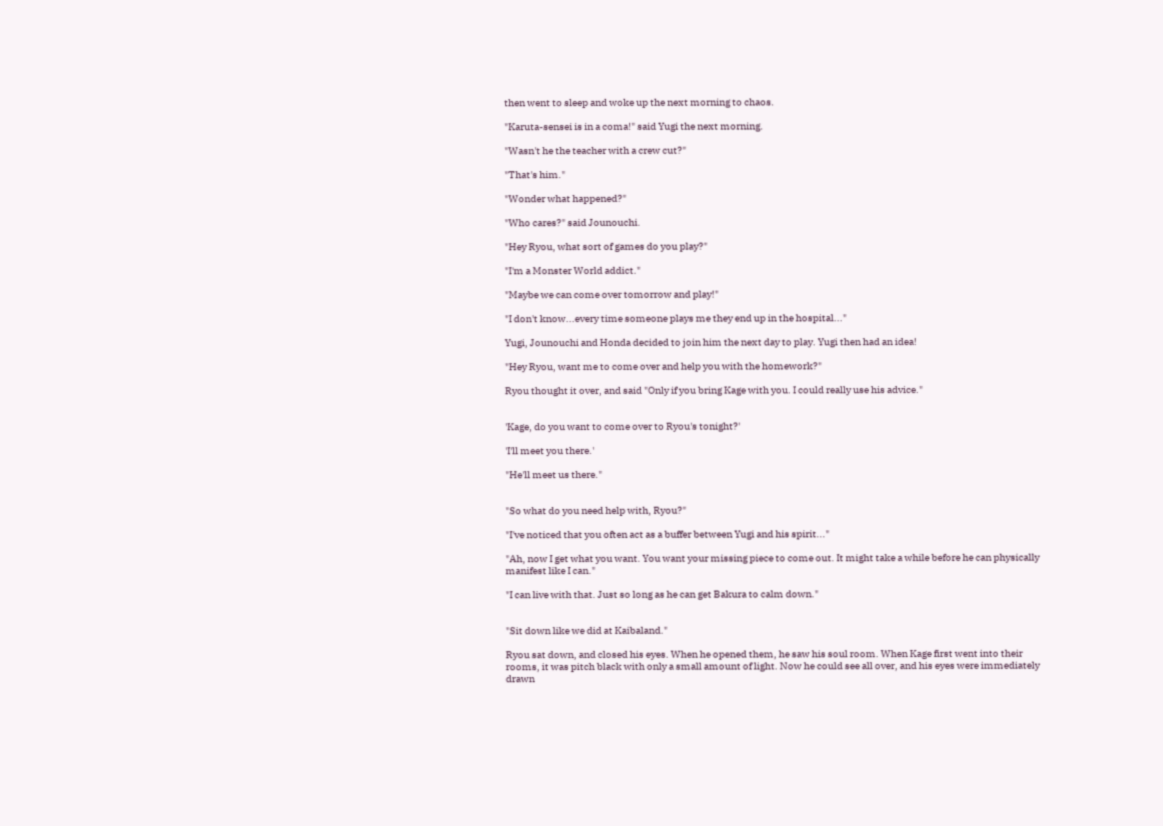then went to sleep and woke up the next morning to chaos.

"Karuta-sensei is in a coma!" said Yugi the next morning.

"Wasn't he the teacher with a crew cut?"

"That's him."

"Wonder what happened?"

"Who cares?" said Jounouchi.

"Hey Ryou, what sort of games do you play?"

"I'm a Monster World addict."

"Maybe we can come over tomorrow and play!"

"I don't know...every time someone plays me they end up in the hospital..."

Yugi, Jounouchi and Honda decided to join him the next day to play. Yugi then had an idea!

"Hey Ryou, want me to come over and help you with the homework?"

Ryou thought it over, and said "Only if you bring Kage with you. I could really use his advice."


'Kage, do you want to come over to Ryou's tonight?'

'I'll meet you there.'

"He'll meet us there."


"So what do you need help with, Ryou?"

"I've noticed that you often act as a buffer between Yugi and his spirit..."

"Ah, now I get what you want. You want your missing piece to come out. It might take a while before he can physically manifest like I can."

"I can live with that. Just so long as he can get Bakura to calm down."


"Sit down like we did at Kaibaland."

Ryou sat down, and closed his eyes. When he opened them, he saw his soul room. When Kage first went into their rooms, it was pitch black with only a small amount of light. Now he could see all over, and his eyes were immediately drawn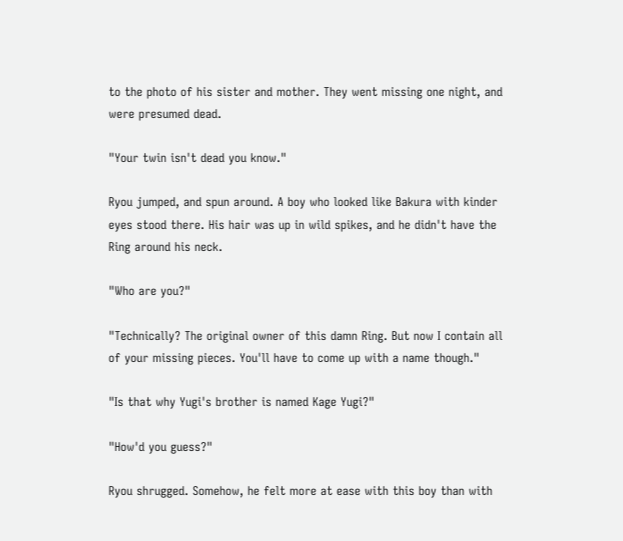to the photo of his sister and mother. They went missing one night, and were presumed dead.

"Your twin isn't dead you know."

Ryou jumped, and spun around. A boy who looked like Bakura with kinder eyes stood there. His hair was up in wild spikes, and he didn't have the Ring around his neck.

"Who are you?"

"Technically? The original owner of this damn Ring. But now I contain all of your missing pieces. You'll have to come up with a name though."

"Is that why Yugi's brother is named Kage Yugi?"

"How'd you guess?"

Ryou shrugged. Somehow, he felt more at ease with this boy than with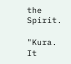the Spirit.

"Kura. It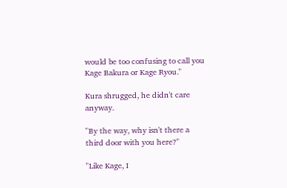would be too confusing to call you Kage Bakura or Kage Ryou."

Kura shrugged, he didn't care anyway.

"By the way, why isn't there a third door with you here?"

"Like Kage, I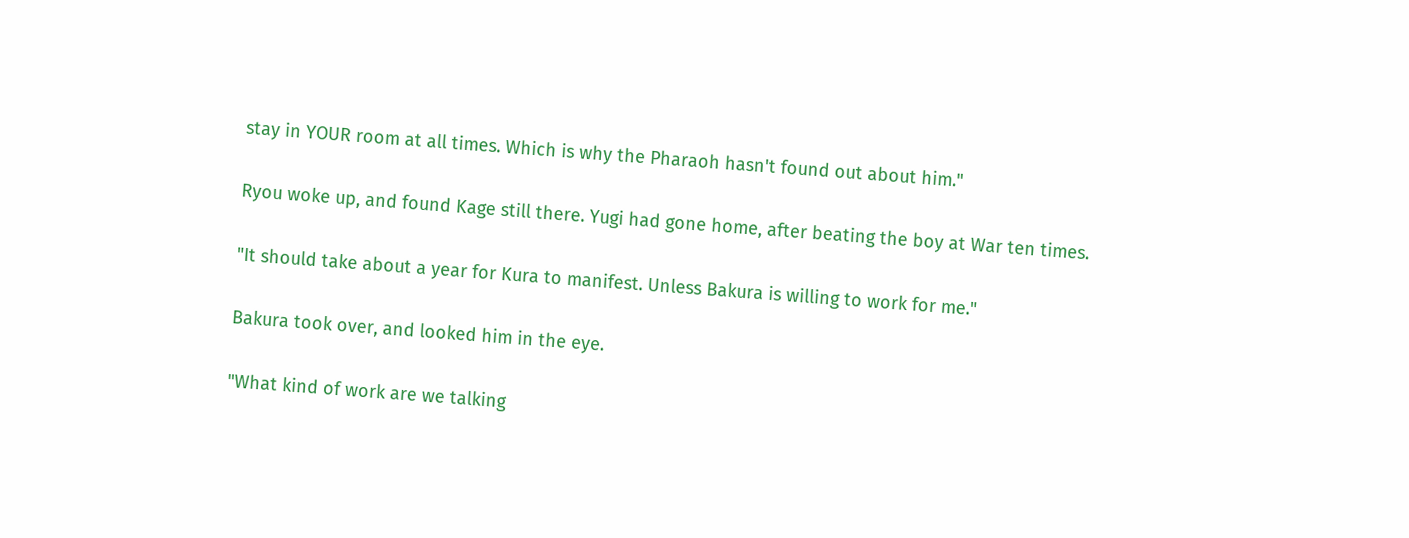stay in YOUR room at all times. Which is why the Pharaoh hasn't found out about him."

Ryou woke up, and found Kage still there. Yugi had gone home, after beating the boy at War ten times.

"It should take about a year for Kura to manifest. Unless Bakura is willing to work for me."

Bakura took over, and looked him in the eye.

"What kind of work are we talking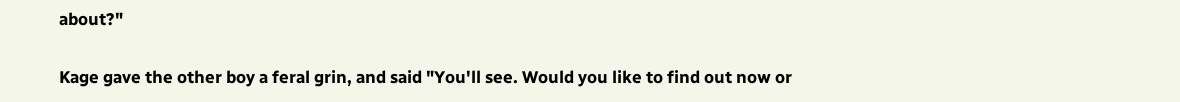about?"

Kage gave the other boy a feral grin, and said "You'll see. Would you like to find out now or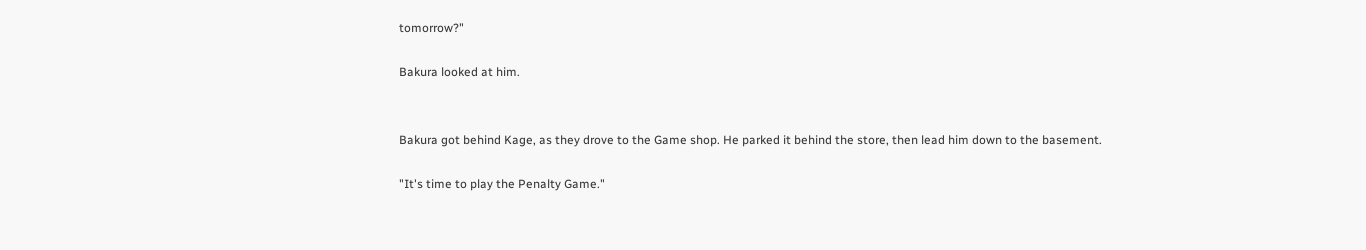tomorrow?"

Bakura looked at him.


Bakura got behind Kage, as they drove to the Game shop. He parked it behind the store, then lead him down to the basement.

"It's time to play the Penalty Game."